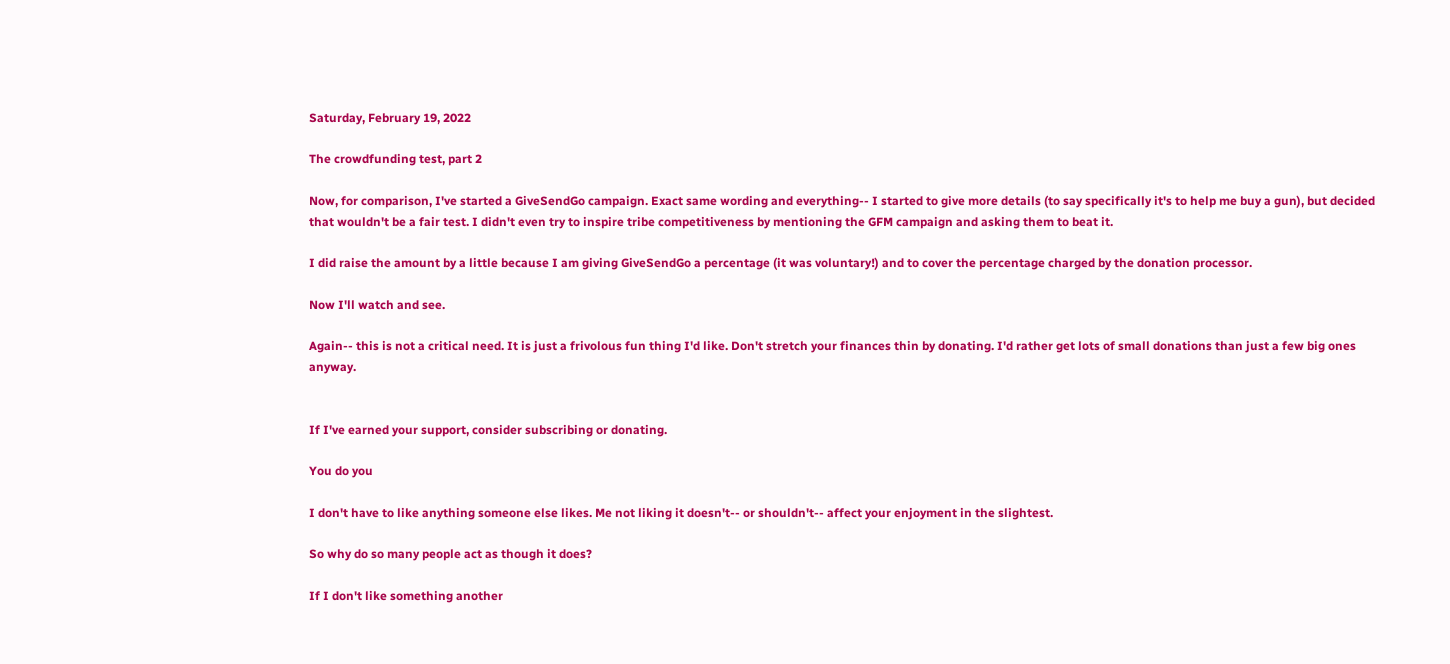Saturday, February 19, 2022

The crowdfunding test, part 2

Now, for comparison, I've started a GiveSendGo campaign. Exact same wording and everything-- I started to give more details (to say specifically it's to help me buy a gun), but decided that wouldn't be a fair test. I didn't even try to inspire tribe competitiveness by mentioning the GFM campaign and asking them to beat it.

I did raise the amount by a little because I am giving GiveSendGo a percentage (it was voluntary!) and to cover the percentage charged by the donation processor.

Now I'll watch and see.

Again-- this is not a critical need. It is just a frivolous fun thing I'd like. Don't stretch your finances thin by donating. I'd rather get lots of small donations than just a few big ones anyway.


If I've earned your support, consider subscribing or donating.

You do you

I don't have to like anything someone else likes. Me not liking it doesn't-- or shouldn't-- affect your enjoyment in the slightest.

So why do so many people act as though it does?

If I don't like something another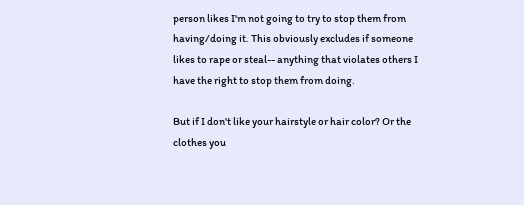person likes I'm not going to try to stop them from having/doing it. This obviously excludes if someone likes to rape or steal-- anything that violates others I have the right to stop them from doing.

But if I don't like your hairstyle or hair color? Or the clothes you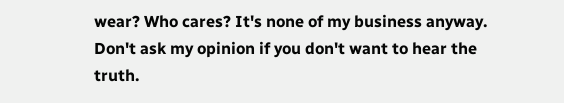wear? Who cares? It's none of my business anyway. Don't ask my opinion if you don't want to hear the truth.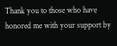Thank you to those who have honored me with your support by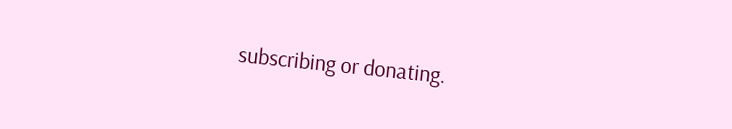subscribing or donating.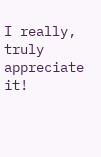I really, truly appreciate it!